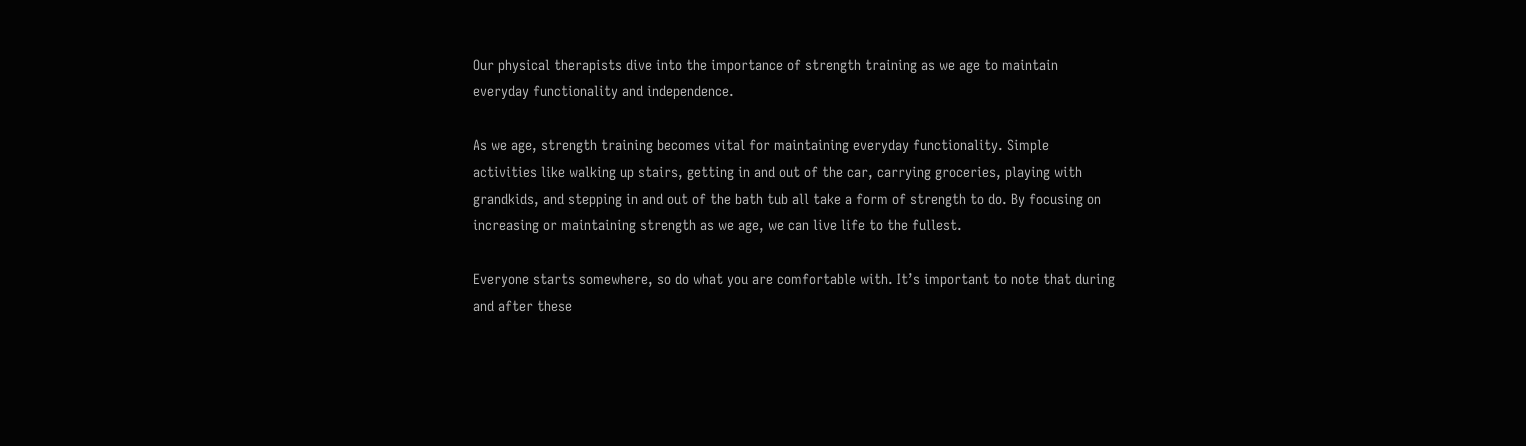Our physical therapists dive into the importance of strength training as we age to maintain everyday functionality and independence.

As we age, strength training becomes vital for maintaining everyday functionality. Simple activities like walking up stairs, getting in and out of the car, carrying groceries, playing with grandkids, and stepping in and out of the bath tub all take a form of strength to do. By focusing on increasing or maintaining strength as we age, we can live life to the fullest.

Everyone starts somewhere, so do what you are comfortable with. It’s important to note that during and after these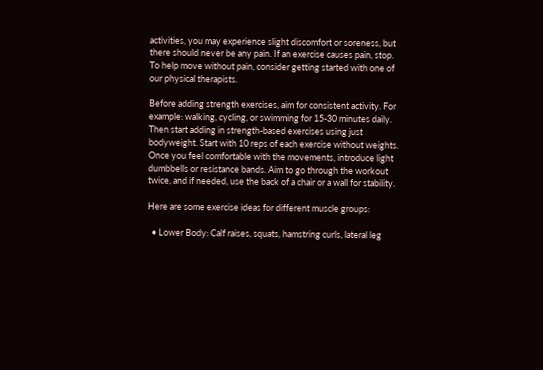activities, you may experience slight discomfort or soreness, but there should never be any pain. If an exercise causes pain, stop. To help move without pain, consider getting started with one of our physical therapists.

Before adding strength exercises, aim for consistent activity. For example: walking, cycling, or swimming for 15-30 minutes daily. Then start adding in strength-based exercises using just bodyweight. Start with 10 reps of each exercise without weights. Once you feel comfortable with the movements, introduce light dumbbells or resistance bands. Aim to go through the workout twice, and if needed, use the back of a chair or a wall for stability.

Here are some exercise ideas for different muscle groups:

  • Lower Body: Calf raises, squats, hamstring curls, lateral leg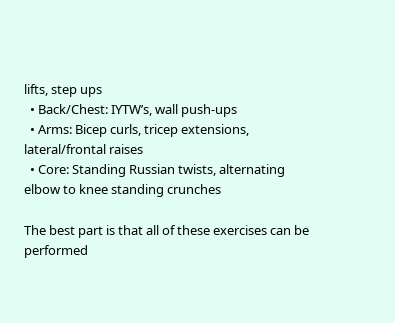lifts, step ups
  • Back/Chest: IYTW’s, wall push-ups
  • Arms: Bicep curls, tricep extensions, lateral/frontal raises
  • Core: Standing Russian twists, alternating elbow to knee standing crunches

The best part is that all of these exercises can be performed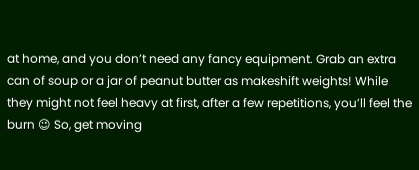at home, and you don’t need any fancy equipment. Grab an extra can of soup or a jar of peanut butter as makeshift weights! While they might not feel heavy at first, after a few repetitions, you’ll feel the burn 😉 So, get moving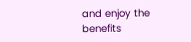and enjoy the benefits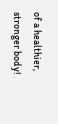of a healthier, stronger body!